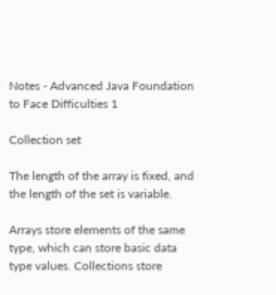Notes - Advanced Java Foundation to Face Difficulties 1

Collection set

The length of the array is fixed, and the length of the set is variable.

Arrays store elements of the same type, which can store basic data type values. Collections store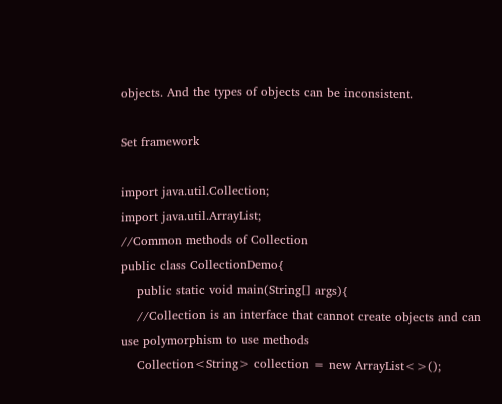objects. And the types of objects can be inconsistent.

Set framework

import java.util.Collection;
import java.util.ArrayList;
//Common methods of Collection
public class CollectionDemo{
    public static void main(String[] args){
    //Collection is an interface that cannot create objects and can use polymorphism to use methods
    Collection<String> collection = new ArrayList<>();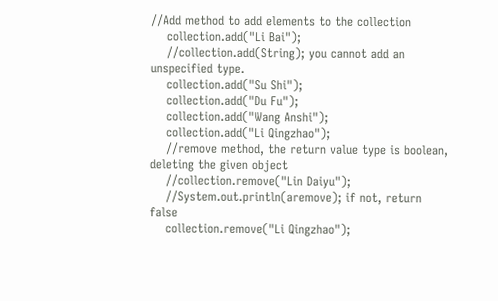//Add method to add elements to the collection
    collection.add("Li Bai");
    //collection.add(String); you cannot add an unspecified type.
    collection.add("Su Shi");
    collection.add("Du Fu");
    collection.add("Wang Anshi");
    collection.add("Li Qingzhao");
    //remove method, the return value type is boolean, deleting the given object
    //collection.remove("Lin Daiyu");
    //System.out.println(aremove); if not, return false
    collection.remove("Li Qingzhao");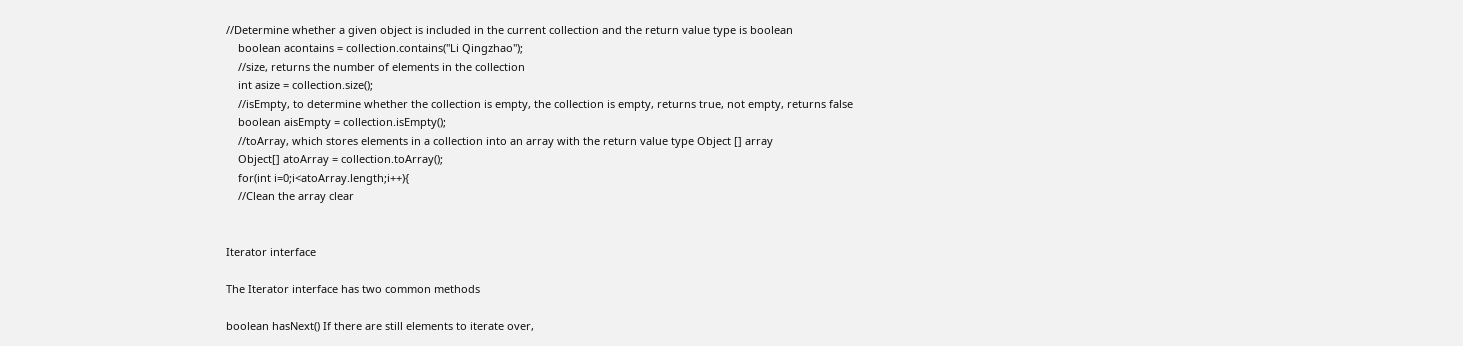//Determine whether a given object is included in the current collection and the return value type is boolean
    boolean acontains = collection.contains("Li Qingzhao");
    //size, returns the number of elements in the collection
    int asize = collection.size();
    //isEmpty, to determine whether the collection is empty, the collection is empty, returns true, not empty, returns false
    boolean aisEmpty = collection.isEmpty();
    //toArray, which stores elements in a collection into an array with the return value type Object [] array
    Object[] atoArray = collection.toArray();
    for(int i=0;i<atoArray.length;i++){
    //Clean the array clear


Iterator interface

The Iterator interface has two common methods

boolean hasNext() If there are still elements to iterate over,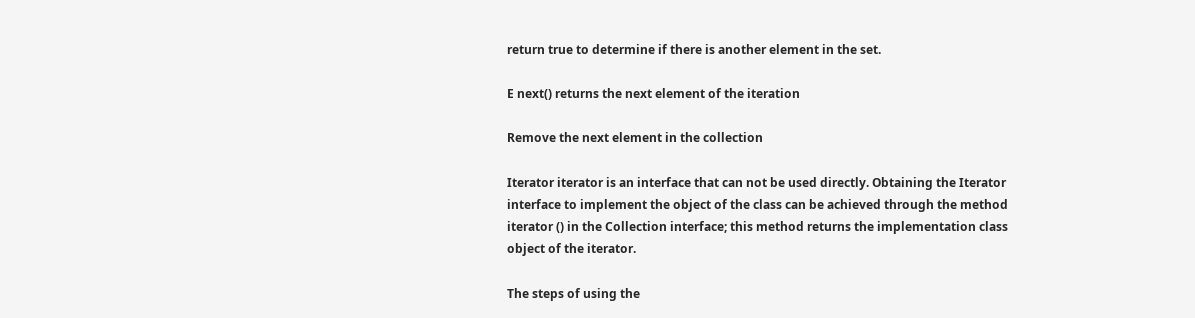return true to determine if there is another element in the set.

E next() returns the next element of the iteration

Remove the next element in the collection

Iterator iterator is an interface that can not be used directly. Obtaining the Iterator interface to implement the object of the class can be achieved through the method iterator () in the Collection interface; this method returns the implementation class object of the iterator.

The steps of using the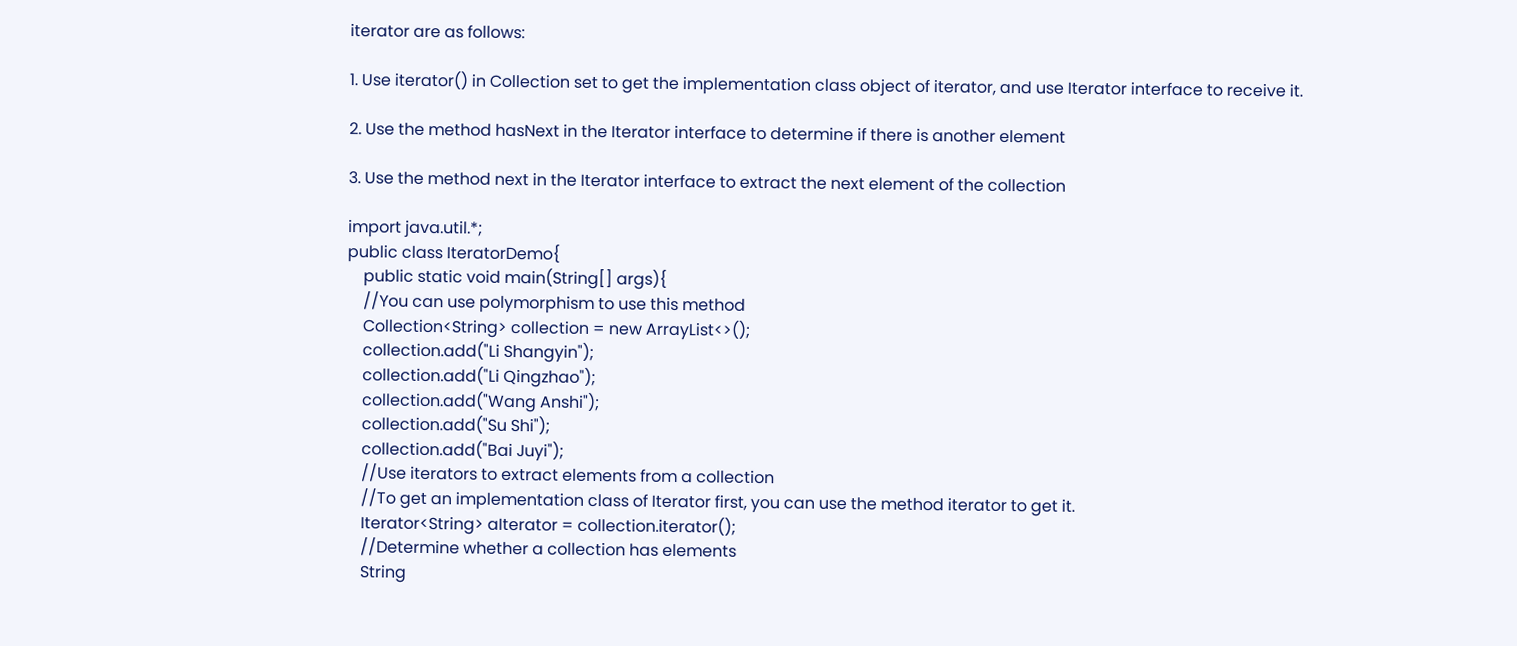iterator are as follows:

1. Use iterator() in Collection set to get the implementation class object of iterator, and use Iterator interface to receive it.

2. Use the method hasNext in the Iterator interface to determine if there is another element

3. Use the method next in the Iterator interface to extract the next element of the collection

import java.util.*;
public class IteratorDemo{
    public static void main(String[] args){
    //You can use polymorphism to use this method
    Collection<String> collection = new ArrayList<>();
    collection.add("Li Shangyin");
    collection.add("Li Qingzhao");
    collection.add("Wang Anshi");
    collection.add("Su Shi");
    collection.add("Bai Juyi");
    //Use iterators to extract elements from a collection
    //To get an implementation class of Iterator first, you can use the method iterator to get it.
    Iterator<String> aIterator = collection.iterator();
    //Determine whether a collection has elements
    String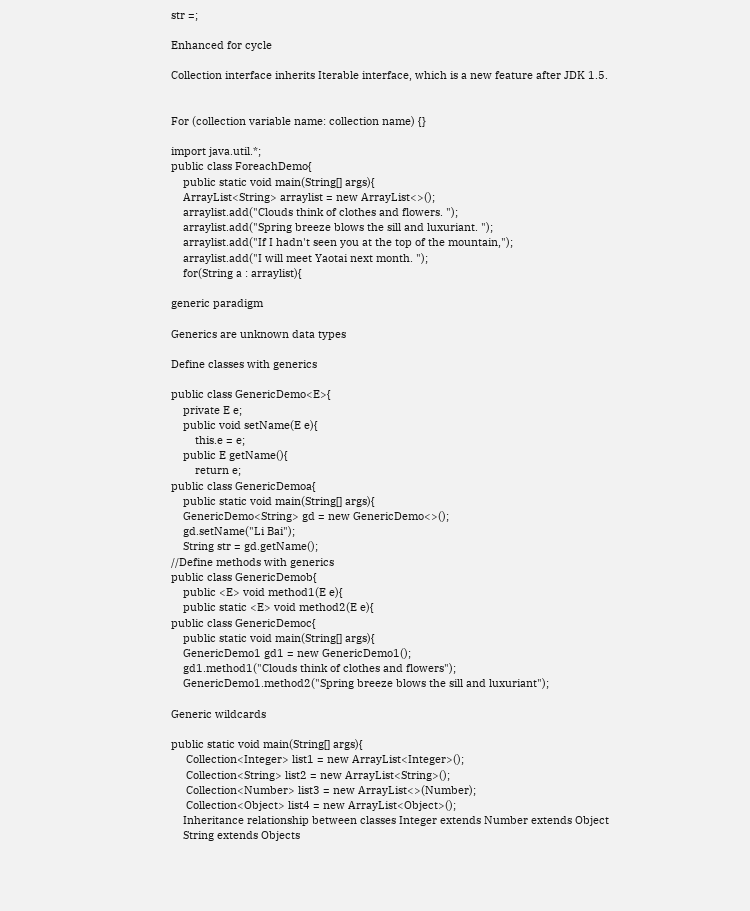str =;

Enhanced for cycle

Collection interface inherits Iterable interface, which is a new feature after JDK 1.5.


For (collection variable name: collection name) {}

import java.util.*;
public class ForeachDemo{
    public static void main(String[] args){
    ArrayList<String> arraylist = new ArrayList<>();
    arraylist.add("Clouds think of clothes and flowers. ");
    arraylist.add("Spring breeze blows the sill and luxuriant. ");
    arraylist.add("If I hadn't seen you at the top of the mountain,");
    arraylist.add("I will meet Yaotai next month. ");
    for(String a : arraylist){

generic paradigm

Generics are unknown data types

Define classes with generics

public class GenericDemo<E>{
    private E e;
    public void setName(E e){
        this.e = e;
    public E getName(){
        return e;
public class GenericDemoa{
    public static void main(String[] args){
    GenericDemo<String> gd = new GenericDemo<>();
    gd.setName("Li Bai");
    String str = gd.getName();
//Define methods with generics
public class GenericDemob{
    public <E> void method1(E e){
    public static <E> void method2(E e){
public class GenericDemoc{
    public static void main(String[] args){
    GenericDemo1 gd1 = new GenericDemo1();
    gd1.method1("Clouds think of clothes and flowers");
    GenericDemo1.method2("Spring breeze blows the sill and luxuriant");

Generic wildcards

public static void main(String[] args){
     Collection<Integer> list1 = new ArrayList<Integer>();
     Collection<String> list2 = new ArrayList<String>();
     Collection<Number> list3 = new ArrayList<>(Number);
     Collection<Object> list4 = new ArrayList<Object>();
    Inheritance relationship between classes Integer extends Number extends Object
    String extends Objects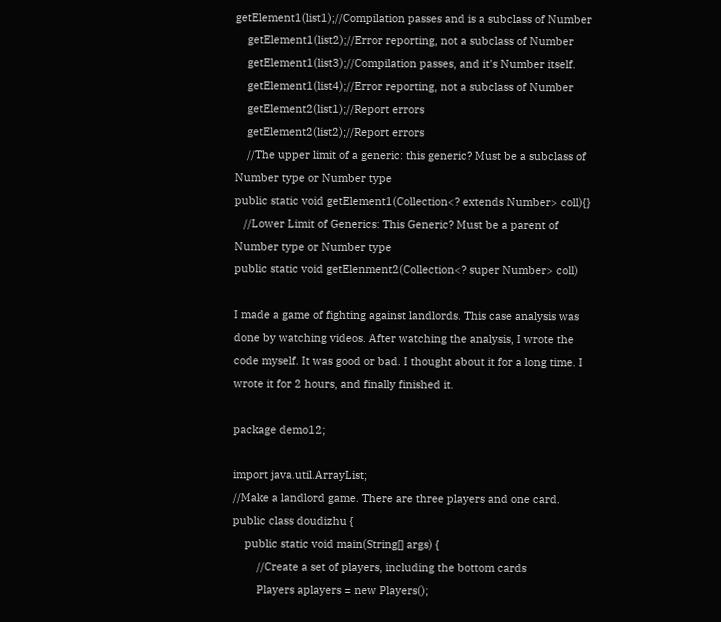getElement1(list1);//Compilation passes and is a subclass of Number
    getElement1(list2);//Error reporting, not a subclass of Number
    getElement1(list3);//Compilation passes, and it's Number itself.
    getElement1(list4);//Error reporting, not a subclass of Number
    getElement2(list1);//Report errors
    getElement2(list2);//Report errors
    //The upper limit of a generic: this generic? Must be a subclass of Number type or Number type
public static void getElement1(Collection<? extends Number> coll){}
   //Lower Limit of Generics: This Generic? Must be a parent of Number type or Number type
public static void getElenment2(Collection<? super Number> coll)

I made a game of fighting against landlords. This case analysis was done by watching videos. After watching the analysis, I wrote the code myself. It was good or bad. I thought about it for a long time. I wrote it for 2 hours, and finally finished it.

package demo12;

import java.util.ArrayList;
//Make a landlord game. There are three players and one card.
public class doudizhu {
    public static void main(String[] args) {
        //Create a set of players, including the bottom cards
        Players aplayers = new Players();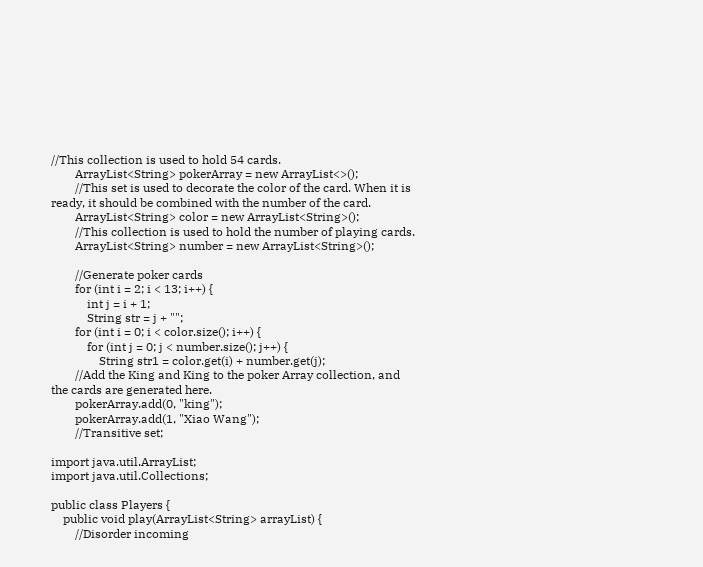//This collection is used to hold 54 cards.
        ArrayList<String> pokerArray = new ArrayList<>();
        //This set is used to decorate the color of the card. When it is ready, it should be combined with the number of the card.
        ArrayList<String> color = new ArrayList<String>();
        //This collection is used to hold the number of playing cards.
        ArrayList<String> number = new ArrayList<String>();

        //Generate poker cards
        for (int i = 2; i < 13; i++) {
            int j = i + 1;
            String str = j + "";
        for (int i = 0; i < color.size(); i++) {
            for (int j = 0; j < number.size(); j++) {
                String str1 = color.get(i) + number.get(j);
        //Add the King and King to the poker Array collection, and the cards are generated here.
        pokerArray.add(0, "king");
        pokerArray.add(1, "Xiao Wang");
        //Transitive set;

import java.util.ArrayList;
import java.util.Collections;

public class Players {
    public void play(ArrayList<String> arrayList) {
        //Disorder incoming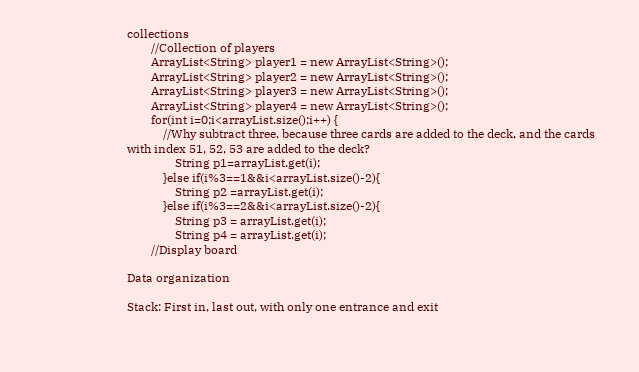collections
        //Collection of players
        ArrayList<String> player1 = new ArrayList<String>();
        ArrayList<String> player2 = new ArrayList<String>();
        ArrayList<String> player3 = new ArrayList<String>();
        ArrayList<String> player4 = new ArrayList<String>();
        for(int i=0;i<arrayList.size();i++) {
            //Why subtract three, because three cards are added to the deck, and the cards with index 51, 52, 53 are added to the deck?
                String p1=arrayList.get(i);
            }else if(i%3==1&&i<arrayList.size()-2){
                String p2 =arrayList.get(i);
            }else if(i%3==2&&i<arrayList.size()-2){
                String p3 = arrayList.get(i);
                String p4 = arrayList.get(i);
        //Display board

Data organization

Stack: First in, last out, with only one entrance and exit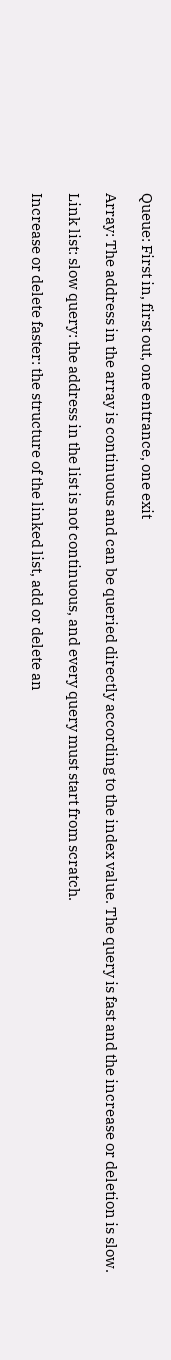Queue: First in, first out, one entrance, one exit

Array: The address in the array is continuous and can be queried directly according to the index value. The query is fast and the increase or deletion is slow.

Link list: slow query: the address in the list is not continuous, and every query must start from scratch.

Increase or delete faster: the structure of the linked list, add or delete an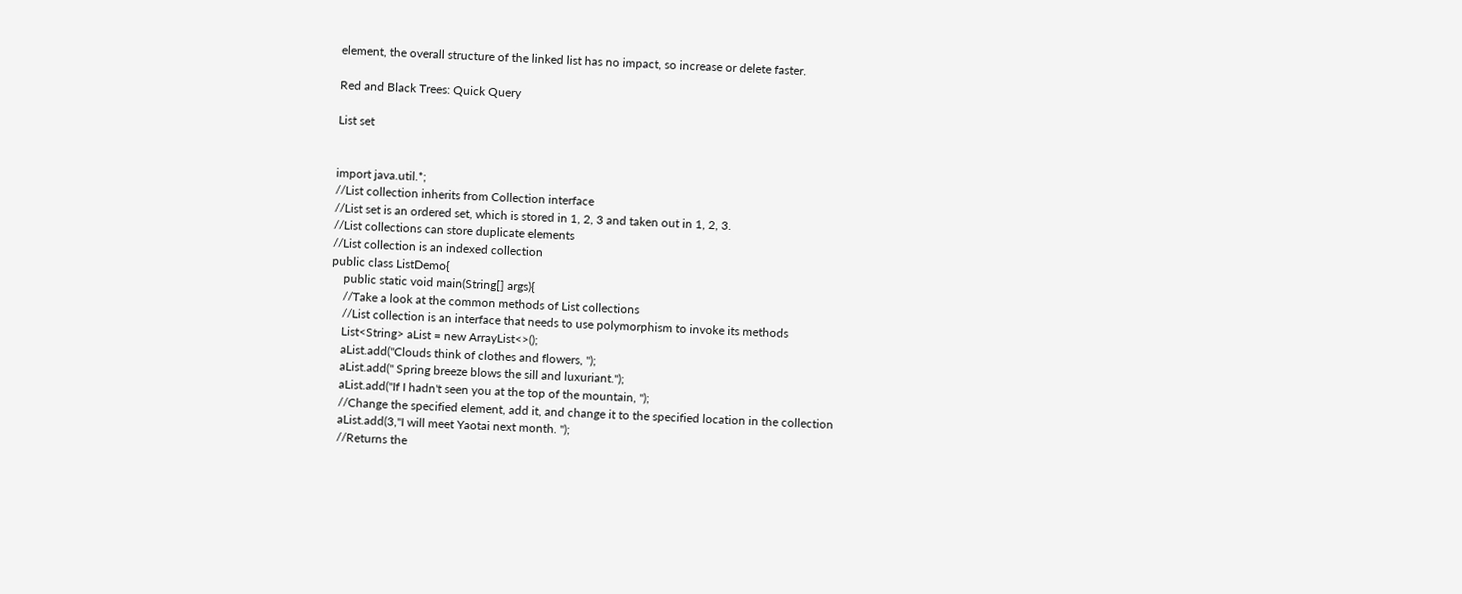element, the overall structure of the linked list has no impact, so increase or delete faster.

Red and Black Trees: Quick Query

List set


import java.util.*;
//List collection inherits from Collection interface
//List set is an ordered set, which is stored in 1, 2, 3 and taken out in 1, 2, 3.
//List collections can store duplicate elements
//List collection is an indexed collection
public class ListDemo{
    public static void main(String[] args){
    //Take a look at the common methods of List collections
    //List collection is an interface that needs to use polymorphism to invoke its methods
    List<String> aList = new ArrayList<>();
    aList.add("Clouds think of clothes and flowers, ");
    aList.add(" Spring breeze blows the sill and luxuriant.");
    aList.add("If I hadn't seen you at the top of the mountain, ");
    //Change the specified element, add it, and change it to the specified location in the collection
    aList.add(3,"I will meet Yaotai next month. ");
    //Returns the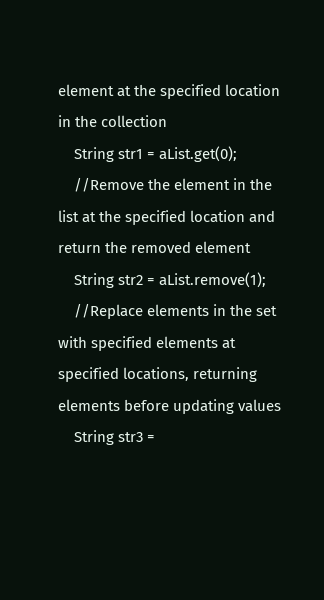element at the specified location in the collection
    String str1 = aList.get(0);
    //Remove the element in the list at the specified location and return the removed element
    String str2 = aList.remove(1);
    //Replace elements in the set with specified elements at specified locations, returning elements before updating values
    String str3 =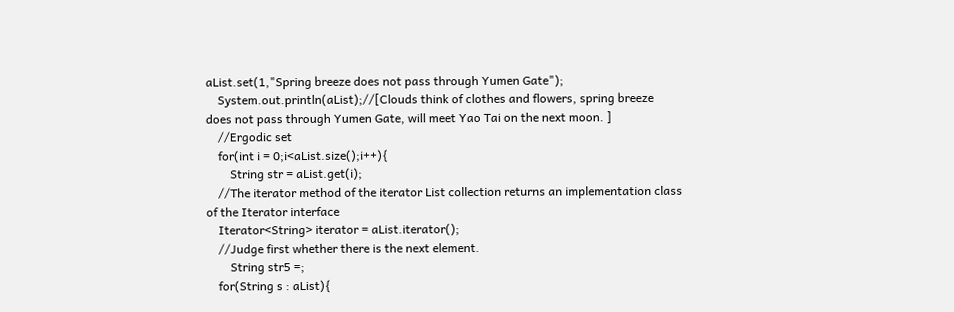aList.set(1,"Spring breeze does not pass through Yumen Gate");
    System.out.println(aList);//[Clouds think of clothes and flowers, spring breeze does not pass through Yumen Gate, will meet Yao Tai on the next moon. ]
    //Ergodic set
    for(int i = 0;i<aList.size();i++){
        String str = aList.get(i);
    //The iterator method of the iterator List collection returns an implementation class of the Iterator interface
    Iterator<String> iterator = aList.iterator();
    //Judge first whether there is the next element.
        String str5 =;
    for(String s : aList){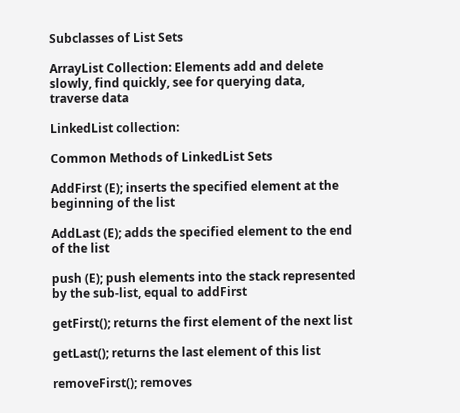Subclasses of List Sets

ArrayList Collection: Elements add and delete slowly, find quickly, see for querying data, traverse data

LinkedList collection:

Common Methods of LinkedList Sets

AddFirst (E); inserts the specified element at the beginning of the list

AddLast (E); adds the specified element to the end of the list

push (E); push elements into the stack represented by the sub-list, equal to addFirst

getFirst(); returns the first element of the next list

getLast(); returns the last element of this list

removeFirst(); removes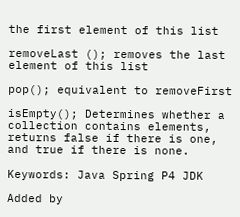the first element of this list

removeLast (); removes the last element of this list

pop(); equivalent to removeFirst

isEmpty(); Determines whether a collection contains elements, returns false if there is one, and true if there is none.

Keywords: Java Spring P4 JDK

Added by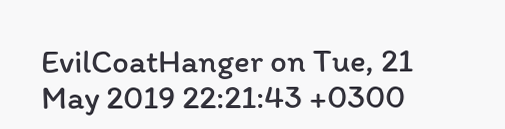EvilCoatHanger on Tue, 21 May 2019 22:21:43 +0300